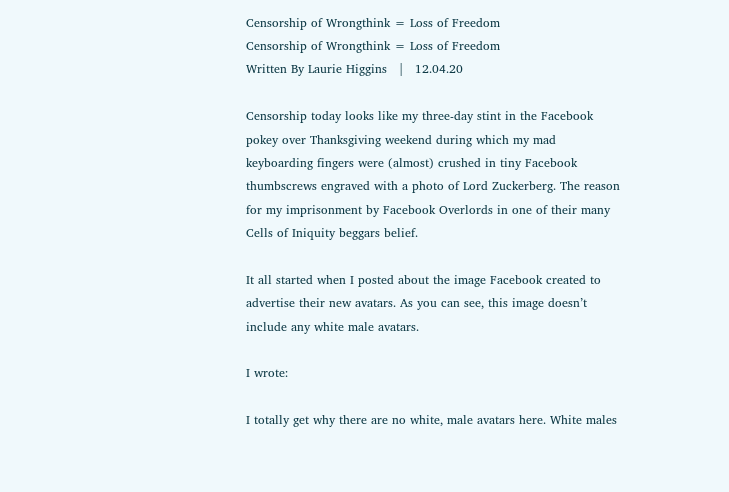Censorship of Wrongthink = Loss of Freedom
Censorship of Wrongthink = Loss of Freedom
Written By Laurie Higgins   |   12.04.20

Censorship today looks like my three-day stint in the Facebook pokey over Thanksgiving weekend during which my mad keyboarding fingers were (almost) crushed in tiny Facebook thumbscrews engraved with a photo of Lord Zuckerberg. The reason for my imprisonment by Facebook Overlords in one of their many Cells of Iniquity beggars belief.

It all started when I posted about the image Facebook created to advertise their new avatars. As you can see, this image doesn’t include any white male avatars.

I wrote:

I totally get why there are no white, male avatars here. White males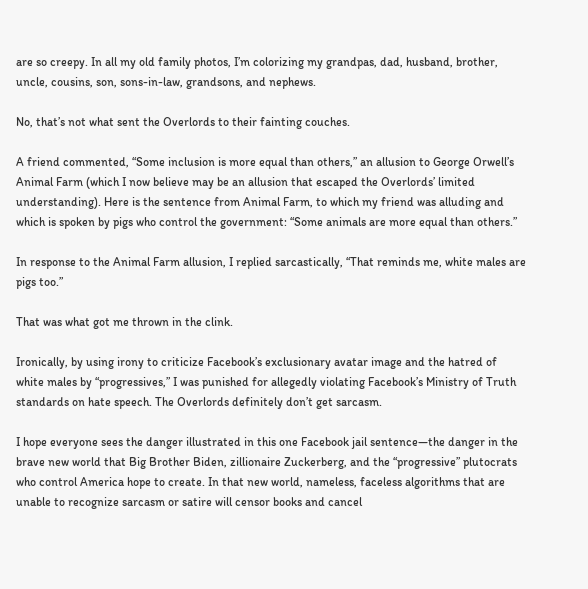are so creepy. In all my old family photos, I’m colorizing my grandpas, dad, husband, brother, uncle, cousins, son, sons-in-law, grandsons, and nephews.

No, that’s not what sent the Overlords to their fainting couches.

A friend commented, “Some inclusion is more equal than others,” an allusion to George Orwell’s Animal Farm (which I now believe may be an allusion that escaped the Overlords’ limited understanding). Here is the sentence from Animal Farm, to which my friend was alluding and which is spoken by pigs who control the government: “Some animals are more equal than others.”

In response to the Animal Farm allusion, I replied sarcastically, “That reminds me, white males are pigs too.”

That was what got me thrown in the clink.

Ironically, by using irony to criticize Facebook’s exclusionary avatar image and the hatred of white males by “progressives,” I was punished for allegedly violating Facebook’s Ministry of Truth standards on hate speech. The Overlords definitely don’t get sarcasm.

I hope everyone sees the danger illustrated in this one Facebook jail sentence—the danger in the brave new world that Big Brother Biden, zillionaire Zuckerberg, and the “progressive” plutocrats who control America hope to create. In that new world, nameless, faceless algorithms that are unable to recognize sarcasm or satire will censor books and cancel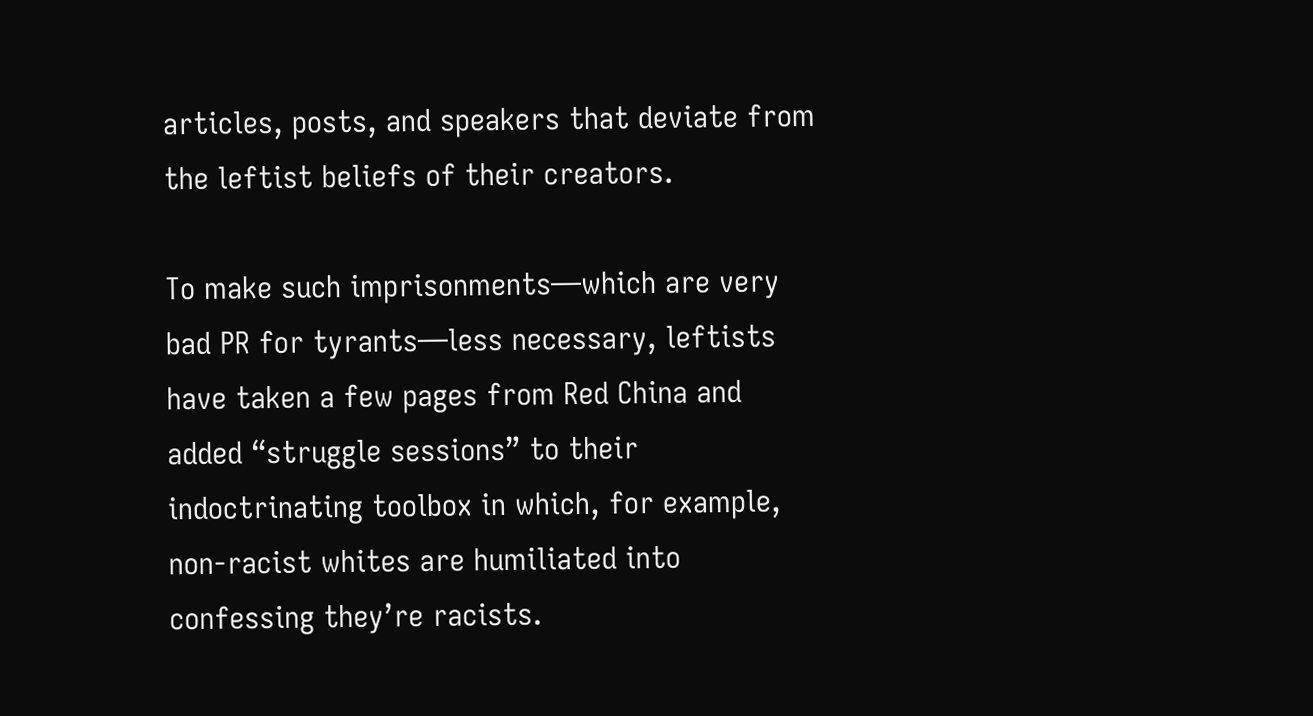articles, posts, and speakers that deviate from the leftist beliefs of their creators.

To make such imprisonments—which are very bad PR for tyrants—less necessary, leftists have taken a few pages from Red China and added “struggle sessions” to their indoctrinating toolbox in which, for example, non-racist whites are humiliated into confessing they’re racists.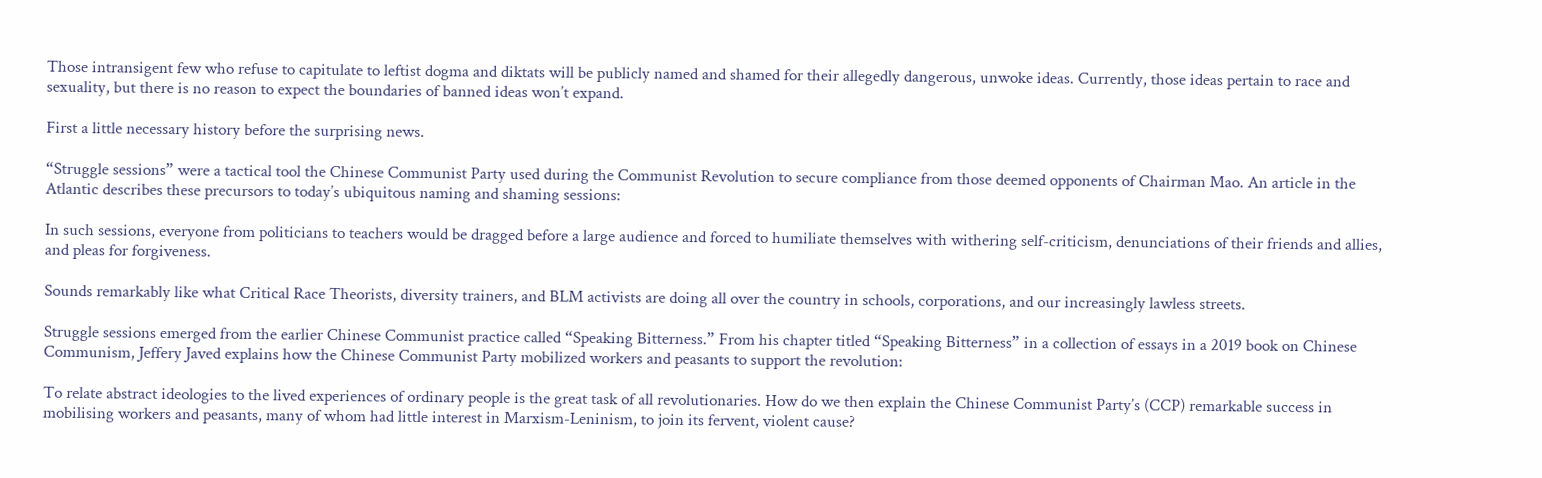Those intransigent few who refuse to capitulate to leftist dogma and diktats will be publicly named and shamed for their allegedly dangerous, unwoke ideas. Currently, those ideas pertain to race and sexuality, but there is no reason to expect the boundaries of banned ideas won’t expand.

First a little necessary history before the surprising news.

“Struggle sessions” were a tactical tool the Chinese Communist Party used during the Communist Revolution to secure compliance from those deemed opponents of Chairman Mao. An article in the Atlantic describes these precursors to today’s ubiquitous naming and shaming sessions:

In such sessions, everyone from politicians to teachers would be dragged before a large audience and forced to humiliate themselves with withering self-criticism, denunciations of their friends and allies, and pleas for forgiveness.

Sounds remarkably like what Critical Race Theorists, diversity trainers, and BLM activists are doing all over the country in schools, corporations, and our increasingly lawless streets.

Struggle sessions emerged from the earlier Chinese Communist practice called “Speaking Bitterness.” From his chapter titled “Speaking Bitterness” in a collection of essays in a 2019 book on Chinese Communism, Jeffery Javed explains how the Chinese Communist Party mobilized workers and peasants to support the revolution:

To relate abstract ideologies to the lived experiences of ordinary people is the great task of all revolutionaries. How do we then explain the Chinese Communist Party’s (CCP) remarkable success in mobilising workers and peasants, many of whom had little interest in Marxism-Leninism, to join its fervent, violent cause?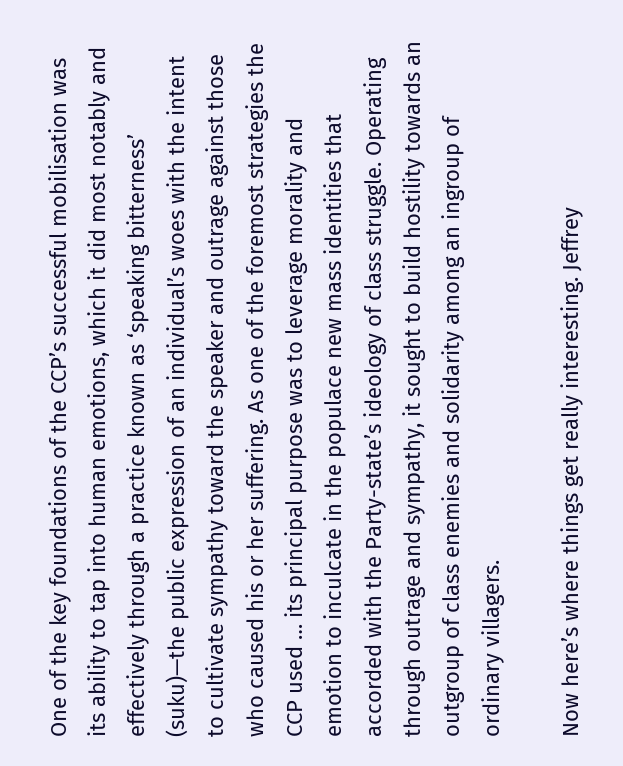One of the key foundations of the CCP’s successful mobilisation was its ability to tap into human emotions, which it did most notably and effectively through a practice known as ‘speaking bitterness’ (suku)—the public expression of an individual’s woes with the intent to cultivate sympathy toward the speaker and outrage against those who caused his or her suffering. As one of the foremost strategies the CCP used … its principal purpose was to leverage morality and emotion to inculcate in the populace new mass identities that accorded with the Party-state’s ideology of class struggle. Operating through outrage and sympathy, it sought to build hostility towards an outgroup of class enemies and solidarity among an ingroup of ordinary villagers.

Now here’s where things get really interesting. Jeffrey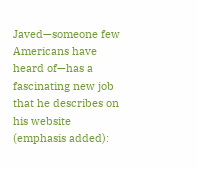Javed—someone few Americans have heard of—has a fascinating new job that he describes on his website (emphasis added):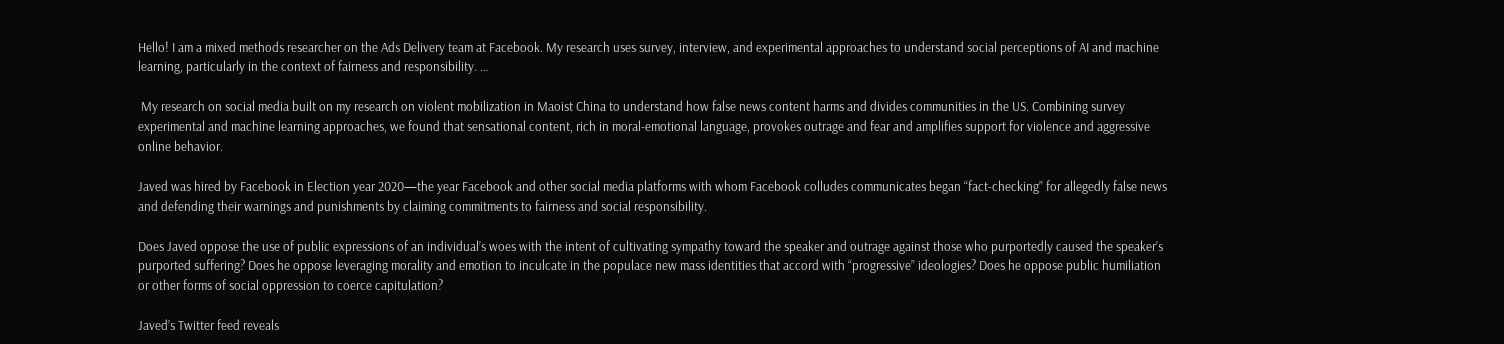Hello! I am a mixed methods researcher on the Ads Delivery team at Facebook. My research uses survey, interview, and experimental approaches to understand social perceptions of AI and machine learning, particularly in the context of fairness and responsibility. …

 My research on social media built on my research on violent mobilization in Maoist China to understand how false news content harms and divides communities in the US. Combining survey experimental and machine learning approaches, we found that sensational content, rich in moral-emotional language, provokes outrage and fear and amplifies support for violence and aggressive online behavior.

Javed was hired by Facebook in Election year 2020—the year Facebook and other social media platforms with whom Facebook colludes communicates began “fact-checking” for allegedly false news and defending their warnings and punishments by claiming commitments to fairness and social responsibility.

Does Javed oppose the use of public expressions of an individual’s woes with the intent of cultivating sympathy toward the speaker and outrage against those who purportedly caused the speaker’s purported suffering? Does he oppose leveraging morality and emotion to inculcate in the populace new mass identities that accord with “progressive” ideologies? Does he oppose public humiliation or other forms of social oppression to coerce capitulation?

Javed’s Twitter feed reveals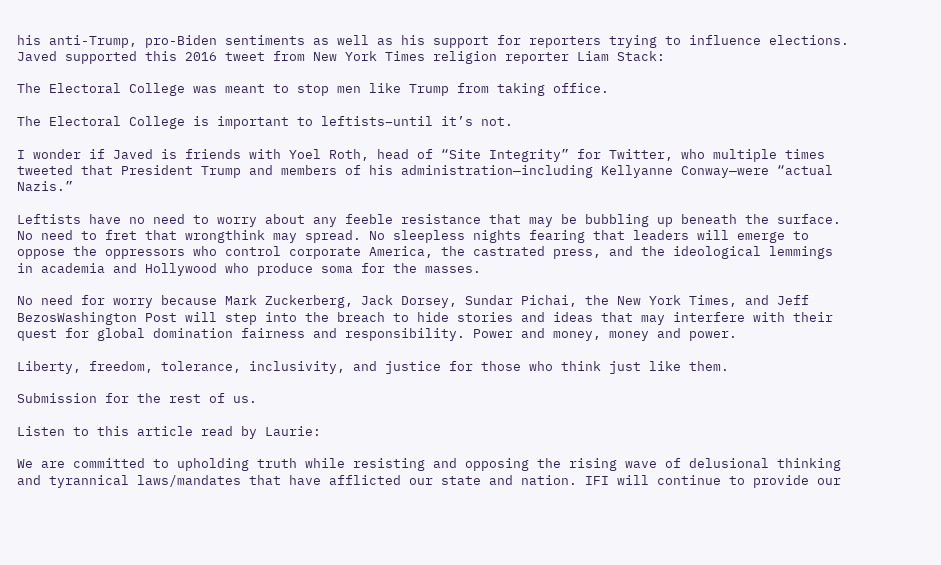his anti-Trump, pro-Biden sentiments as well as his support for reporters trying to influence elections. Javed supported this 2016 tweet from New York Times religion reporter Liam Stack:

The Electoral College was meant to stop men like Trump from taking office.

The Electoral College is important to leftists–until it’s not.

I wonder if Javed is friends with Yoel Roth, head of “Site Integrity” for Twitter, who multiple times tweeted that President Trump and members of his administration—including Kellyanne Conway—were “actual Nazis.”

Leftists have no need to worry about any feeble resistance that may be bubbling up beneath the surface. No need to fret that wrongthink may spread. No sleepless nights fearing that leaders will emerge to oppose the oppressors who control corporate America, the castrated press, and the ideological lemmings in academia and Hollywood who produce soma for the masses.

No need for worry because Mark Zuckerberg, Jack Dorsey, Sundar Pichai, the New York Times, and Jeff BezosWashington Post will step into the breach to hide stories and ideas that may interfere with their quest for global domination fairness and responsibility. Power and money, money and power.

Liberty, freedom, tolerance, inclusivity, and justice for those who think just like them.

Submission for the rest of us.

Listen to this article read by Laurie:

We are committed to upholding truth while resisting and opposing the rising wave of delusional thinking and tyrannical laws/mandates that have afflicted our state and nation. IFI will continue to provide our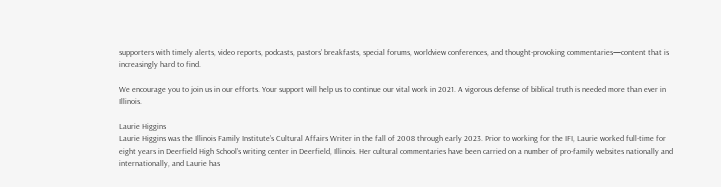supporters with timely alerts, video reports, podcasts, pastors’ breakfasts, special forums, worldview conferences, and thought-provoking commentaries—content that is increasingly hard to find.

We encourage you to join us in our efforts. Your support will help us to continue our vital work in 2021. A vigorous defense of biblical truth is needed more than ever in Illinois.

Laurie Higgins
Laurie Higgins was the Illinois Family Institute’s Cultural Affairs Writer in the fall of 2008 through early 2023. Prior to working for the IFI, Laurie worked full-time for eight years in Deerfield High School’s writing center in Deerfield, Illinois. Her cultural commentaries have been carried on a number of pro-family websites nationally and internationally, and Laurie has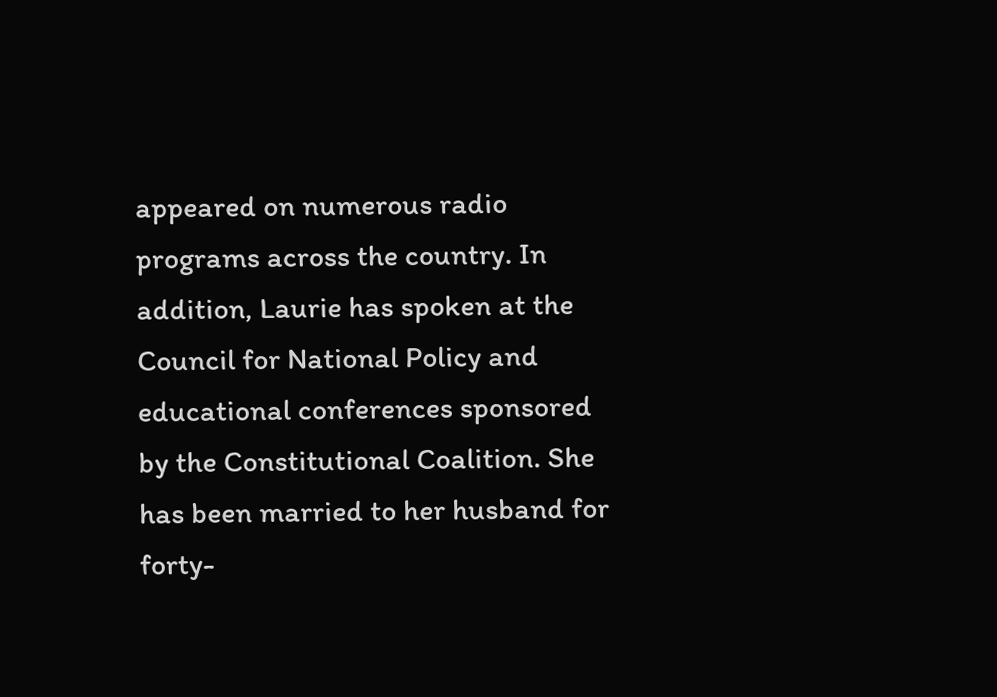appeared on numerous radio programs across the country. In addition, Laurie has spoken at the Council for National Policy and educational conferences sponsored by the Constitutional Coalition. She has been married to her husband for forty-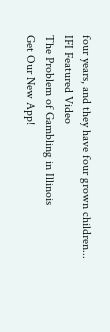four years, and they have four grown children...
IFI Featured Video
The Problem of Gambling in Illinois
Get Our New App!